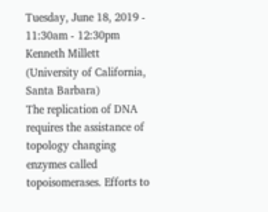Tuesday, June 18, 2019 - 11:30am - 12:30pm
Kenneth Millett (University of California, Santa Barbara)
The replication of DNA requires the assistance of topology changing enzymes called topoisomerases. Efforts to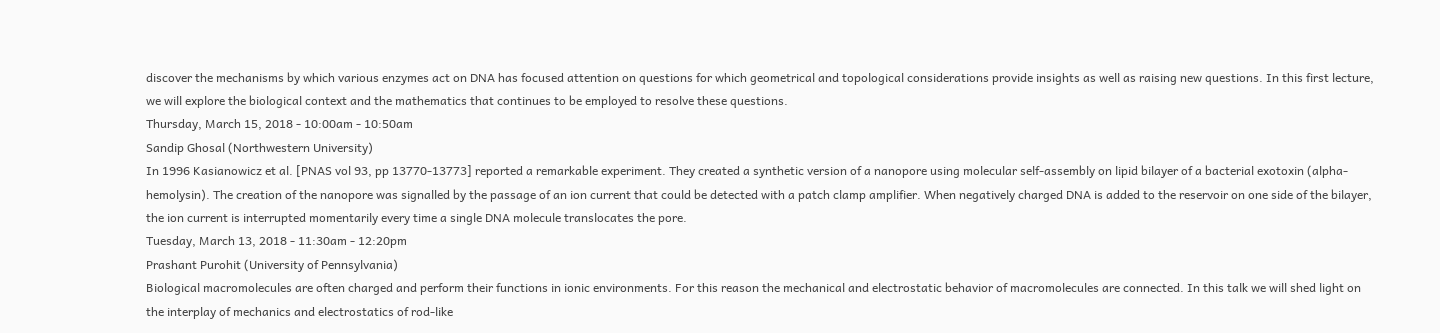discover the mechanisms by which various enzymes act on DNA has focused attention on questions for which geometrical and topological considerations provide insights as well as raising new questions. In this first lecture, we will explore the biological context and the mathematics that continues to be employed to resolve these questions.
Thursday, March 15, 2018 - 10:00am - 10:50am
Sandip Ghosal (Northwestern University)
In 1996 Kasianowicz et al. [PNAS vol 93, pp 13770-13773] reported a remarkable experiment. They created a synthetic version of a nanopore using molecular self-assembly on lipid bilayer of a bacterial exotoxin (alpha-hemolysin). The creation of the nanopore was signalled by the passage of an ion current that could be detected with a patch clamp amplifier. When negatively charged DNA is added to the reservoir on one side of the bilayer, the ion current is interrupted momentarily every time a single DNA molecule translocates the pore.
Tuesday, March 13, 2018 - 11:30am - 12:20pm
Prashant Purohit (University of Pennsylvania)
Biological macromolecules are often charged and perform their functions in ionic environments. For this reason the mechanical and electrostatic behavior of macromolecules are connected. In this talk we will shed light on the interplay of mechanics and electrostatics of rod-like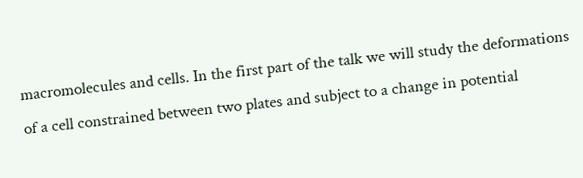macromolecules and cells. In the first part of the talk we will study the deformations of a cell constrained between two plates and subject to a change in potential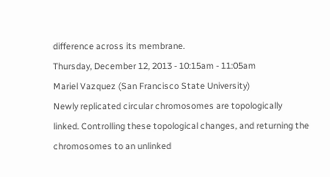difference across its membrane.
Thursday, December 12, 2013 - 10:15am - 11:05am
Mariel Vazquez (San Francisco State University)
Newly replicated circular chromosomes are topologically linked. Controlling these topological changes, and returning the chromosomes to an unlinked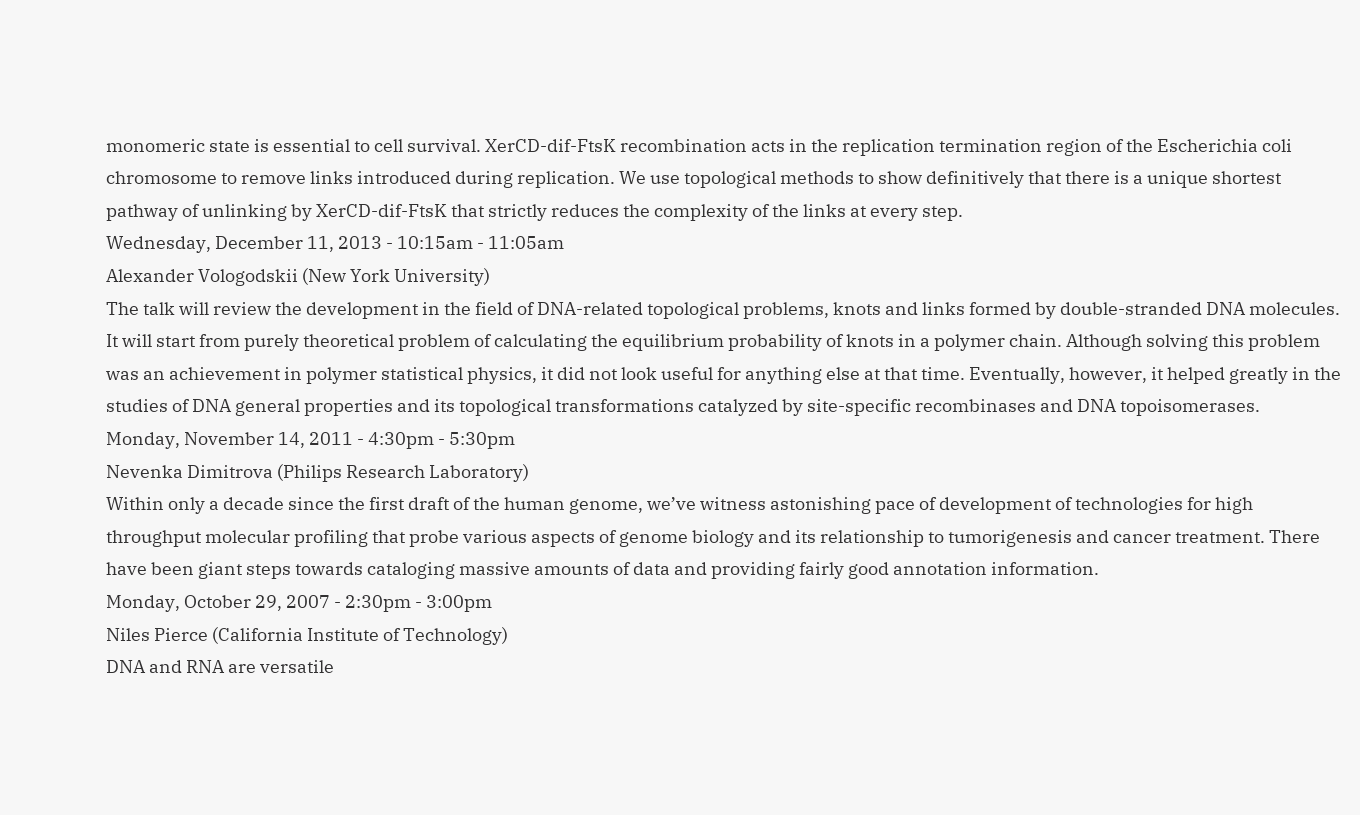monomeric state is essential to cell survival. XerCD-dif-FtsK recombination acts in the replication termination region of the Escherichia coli chromosome to remove links introduced during replication. We use topological methods to show definitively that there is a unique shortest pathway of unlinking by XerCD-dif-FtsK that strictly reduces the complexity of the links at every step.
Wednesday, December 11, 2013 - 10:15am - 11:05am
Alexander Vologodskii (New York University)
The talk will review the development in the field of DNA-related topological problems, knots and links formed by double-stranded DNA molecules. It will start from purely theoretical problem of calculating the equilibrium probability of knots in a polymer chain. Although solving this problem was an achievement in polymer statistical physics, it did not look useful for anything else at that time. Eventually, however, it helped greatly in the studies of DNA general properties and its topological transformations catalyzed by site-specific recombinases and DNA topoisomerases.
Monday, November 14, 2011 - 4:30pm - 5:30pm
Nevenka Dimitrova (Philips Research Laboratory)
Within only a decade since the first draft of the human genome, we’ve witness astonishing pace of development of technologies for high throughput molecular profiling that probe various aspects of genome biology and its relationship to tumorigenesis and cancer treatment. There have been giant steps towards cataloging massive amounts of data and providing fairly good annotation information.
Monday, October 29, 2007 - 2:30pm - 3:00pm
Niles Pierce (California Institute of Technology)
DNA and RNA are versatile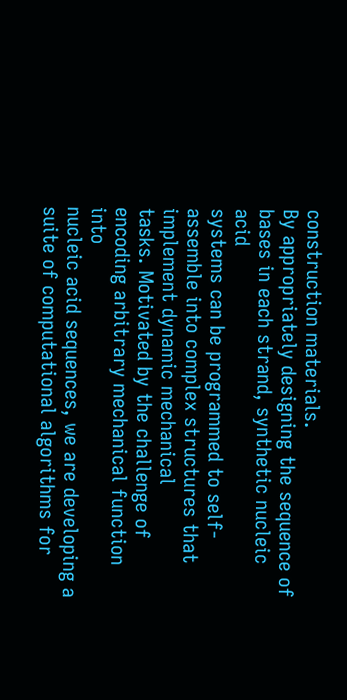construction materials.
By appropriately designing the sequence of bases in each strand, synthetic nucleic acid
systems can be programmed to self-assemble into complex structures that implement dynamic mechanical
tasks. Motivated by the challenge of encoding arbitrary mechanical function into
nucleic acid sequences, we are developing a suite of computational algorithms for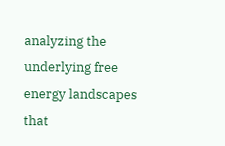analyzing the underlying free energy landscapes that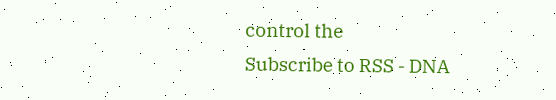control the
Subscribe to RSS - DNA